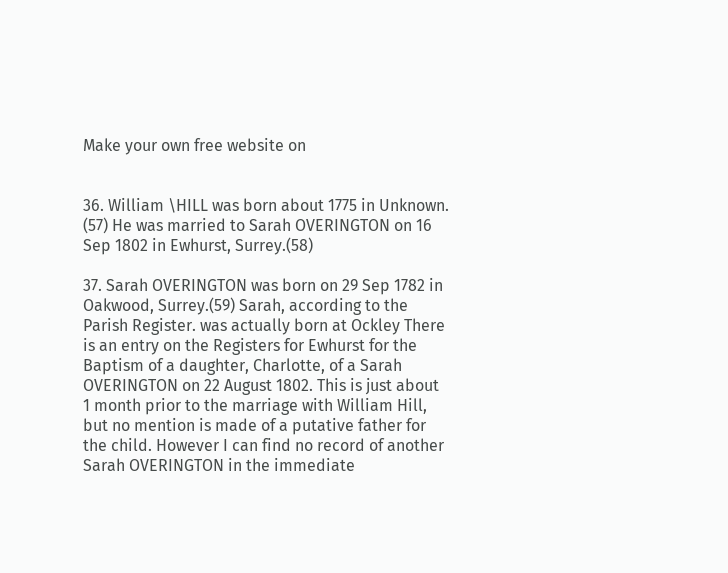Make your own free website on


36. William \HILL was born about 1775 in Unknown. (57) He was married to Sarah OVERINGTON on 16 Sep 1802 in Ewhurst, Surrey.(58)

37. Sarah OVERINGTON was born on 29 Sep 1782 in Oakwood, Surrey.(59) Sarah, according to the Parish Register. was actually born at Ockley There is an entry on the Registers for Ewhurst for the Baptism of a daughter, Charlotte, of a Sarah OVERINGTON on 22 August 1802. This is just about 1 month prior to the marriage with William Hill, but no mention is made of a putative father for the child. However I can find no record of another Sarah OVERINGTON in the immediate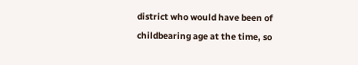district who would have been of childbearing age at the time, so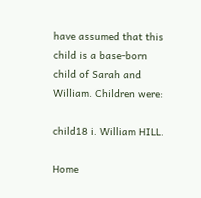have assumed that this child is a base-born child of Sarah and William. Children were:

child18 i. William HILL.

Home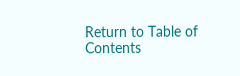Return to Table of Contents